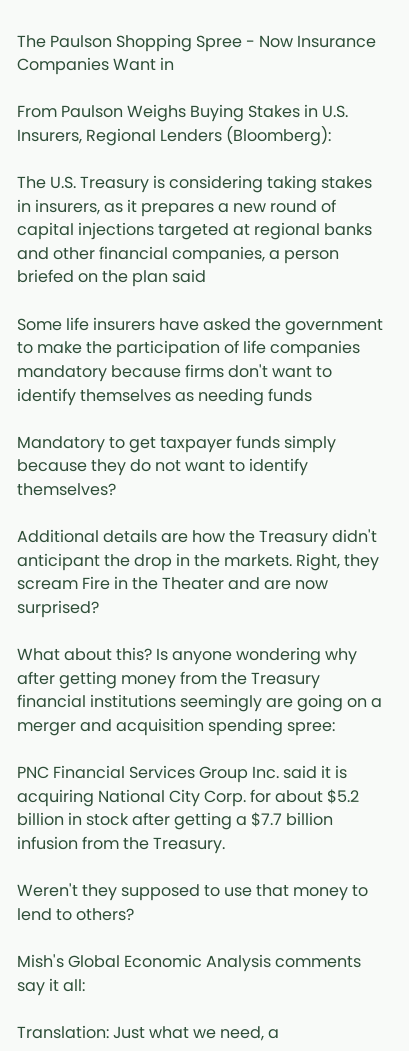The Paulson Shopping Spree - Now Insurance Companies Want in

From Paulson Weighs Buying Stakes in U.S. Insurers, Regional Lenders (Bloomberg):

The U.S. Treasury is considering taking stakes in insurers, as it prepares a new round of capital injections targeted at regional banks and other financial companies, a person briefed on the plan said

Some life insurers have asked the government to make the participation of life companies mandatory because firms don't want to identify themselves as needing funds

Mandatory to get taxpayer funds simply because they do not want to identify themselves?

Additional details are how the Treasury didn't anticipant the drop in the markets. Right, they scream Fire in the Theater and are now surprised?

What about this? Is anyone wondering why after getting money from the Treasury financial institutions seemingly are going on a merger and acquisition spending spree:

PNC Financial Services Group Inc. said it is acquiring National City Corp. for about $5.2 billion in stock after getting a $7.7 billion infusion from the Treasury.

Weren't they supposed to use that money to lend to others?

Mish's Global Economic Analysis comments say it all:

Translation: Just what we need, a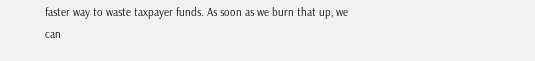faster way to waste taxpayer funds. As soon as we burn that up, we can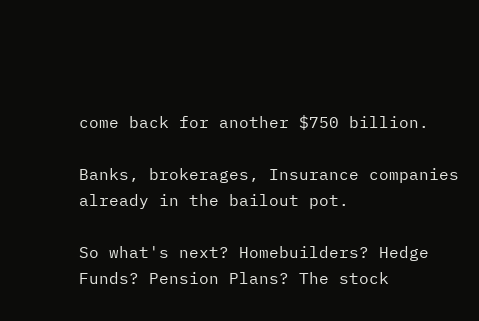come back for another $750 billion.

Banks, brokerages, Insurance companies already in the bailout pot.

So what's next? Homebuilders? Hedge Funds? Pension Plans? The stock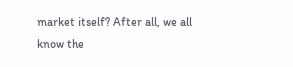market itself? After all, we all know the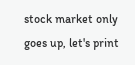stock market only goes up, let's print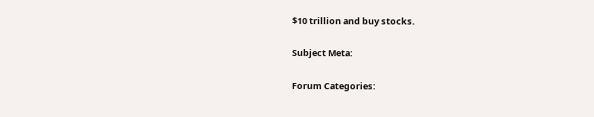$10 trillion and buy stocks.

Subject Meta:

Forum Categories: